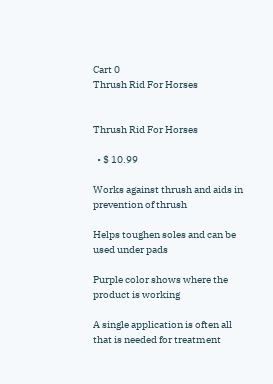Cart 0
Thrush Rid For Horses


Thrush Rid For Horses

  • $ 10.99

Works against thrush and aids in prevention of thrush

Helps toughen soles and can be used under pads

Purple color shows where the product is working

A single application is often all that is needed for treatment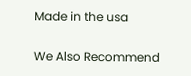Made in the usa

We Also Recommend